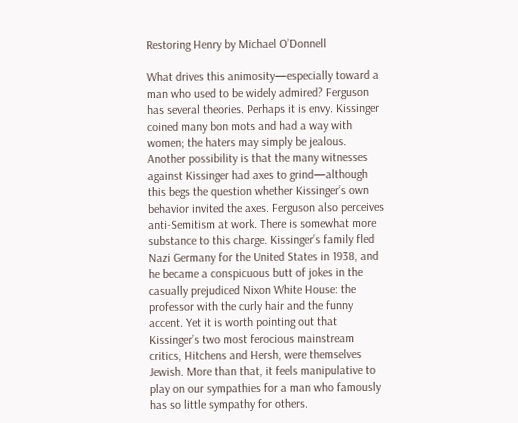Restoring Henry by Michael O’Donnell

What drives this animosity—especially toward a man who used to be widely admired? Ferguson has several theories. Perhaps it is envy. Kissinger coined many bon mots and had a way with women; the haters may simply be jealous. Another possibility is that the many witnesses against Kissinger had axes to grind—although this begs the question whether Kissinger’s own behavior invited the axes. Ferguson also perceives anti-Semitism at work. There is somewhat more substance to this charge. Kissinger’s family fled Nazi Germany for the United States in 1938, and he became a conspicuous butt of jokes in the casually prejudiced Nixon White House: the professor with the curly hair and the funny accent. Yet it is worth pointing out that Kissinger’s two most ferocious mainstream critics, Hitchens and Hersh, were themselves Jewish. More than that, it feels manipulative to play on our sympathies for a man who famously has so little sympathy for others.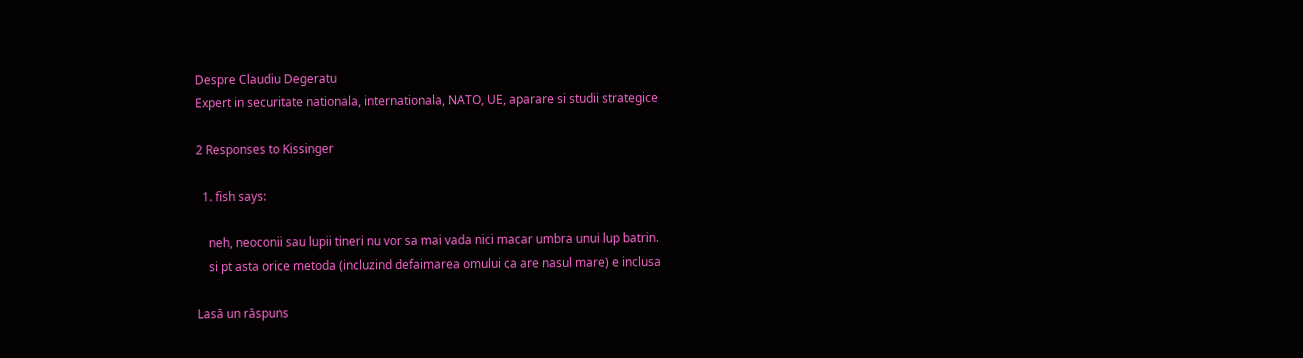Despre Claudiu Degeratu
Expert in securitate nationala, internationala, NATO, UE, aparare si studii strategice

2 Responses to Kissinger

  1. fish says:

    neh, neoconii sau lupii tineri nu vor sa mai vada nici macar umbra unui lup batrin.
    si pt asta orice metoda (incluzind defaimarea omului ca are nasul mare) e inclusa

Lasă un răspuns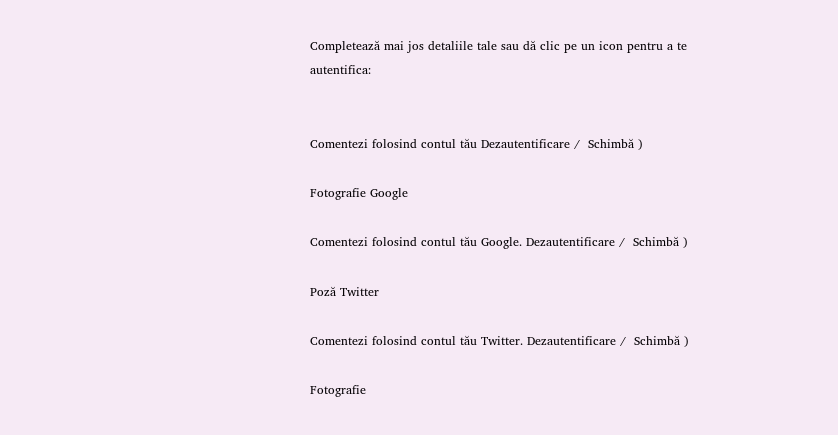Completează mai jos detaliile tale sau dă clic pe un icon pentru a te autentifica:


Comentezi folosind contul tău Dezautentificare /  Schimbă )

Fotografie Google

Comentezi folosind contul tău Google. Dezautentificare /  Schimbă )

Poză Twitter

Comentezi folosind contul tău Twitter. Dezautentificare /  Schimbă )

Fotografie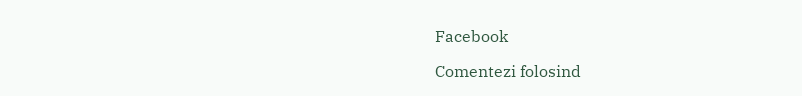Facebook

Comentezi folosind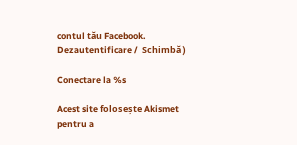contul tău Facebook. Dezautentificare /  Schimbă )

Conectare la %s

Acest site folosește Akismet pentru a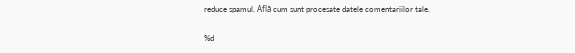reduce spamul. Află cum sunt procesate datele comentariilor tale.

%d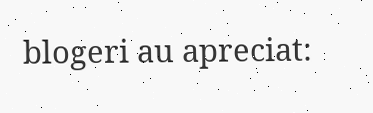blogeri au apreciat: